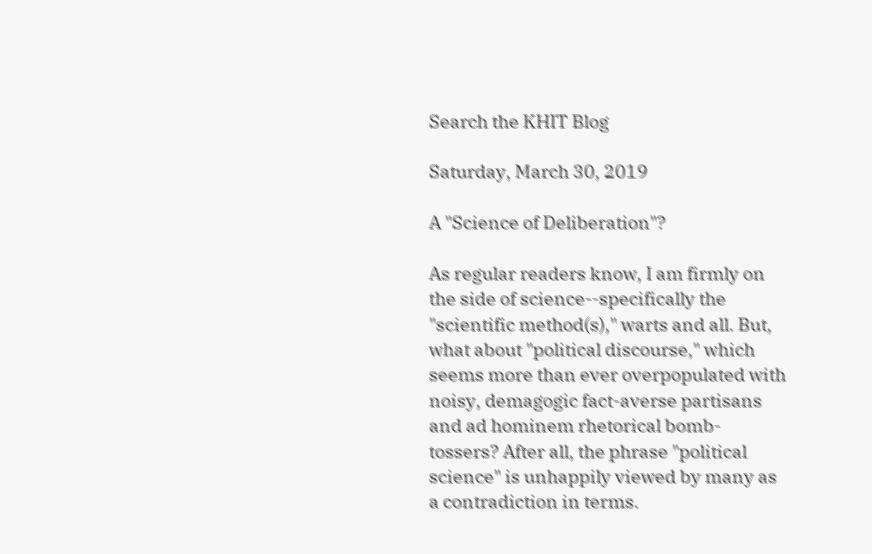Search the KHIT Blog

Saturday, March 30, 2019

A "Science of Deliberation"?

As regular readers know, I am firmly on the side of science--specifically the "scientific method(s)," warts and all. But, what about "political discourse," which seems more than ever overpopulated with noisy, demagogic fact-averse partisans and ad hominem rhetorical bomb-tossers? After all, the phrase "political science" is unhappily viewed by many as a contradiction in terms.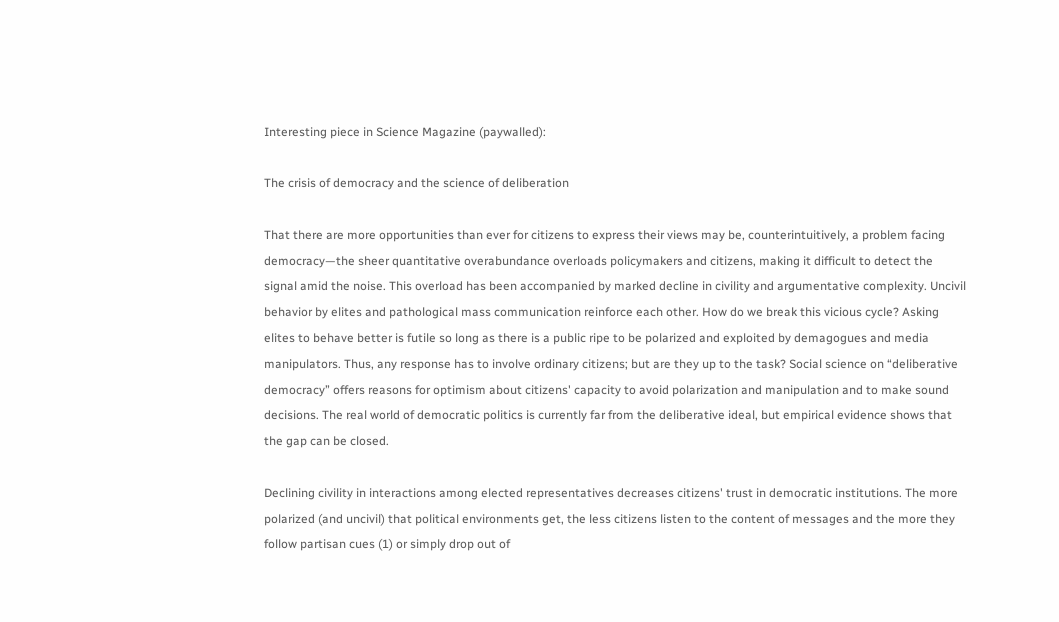Interesting piece in Science Magazine (paywalled):

The crisis of democracy and the science of deliberation

That there are more opportunities than ever for citizens to express their views may be, counterintuitively, a problem facing democracy—the sheer quantitative overabundance overloads policymakers and citizens, making it difficult to detect the signal amid the noise. This overload has been accompanied by marked decline in civility and argumentative complexity. Uncivil behavior by elites and pathological mass communication reinforce each other. How do we break this vicious cycle? Asking elites to behave better is futile so long as there is a public ripe to be polarized and exploited by demagogues and media manipulators. Thus, any response has to involve ordinary citizens; but are they up to the task? Social science on “deliberative democracy” offers reasons for optimism about citizens' capacity to avoid polarization and manipulation and to make sound decisions. The real world of democratic politics is currently far from the deliberative ideal, but empirical evidence shows that the gap can be closed.

Declining civility in interactions among elected representatives decreases citizens' trust in democratic institutions. The more polarized (and uncivil) that political environments get, the less citizens listen to the content of messages and the more they follow partisan cues (1) or simply drop out of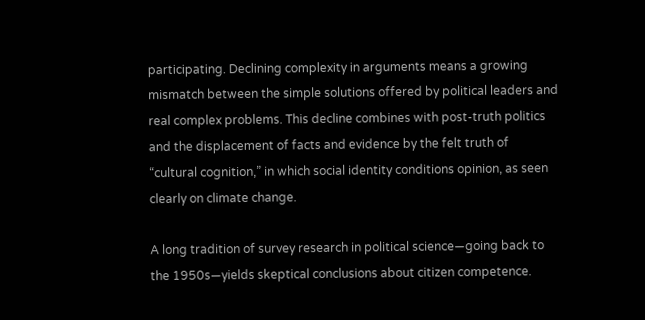participating. Declining complexity in arguments means a growing mismatch between the simple solutions offered by political leaders and real complex problems. This decline combines with post-truth politics and the displacement of facts and evidence by the felt truth of “cultural cognition,” in which social identity conditions opinion, as seen clearly on climate change.

A long tradition of survey research in political science—going back to the 1950s—yields skeptical conclusions about citizen competence.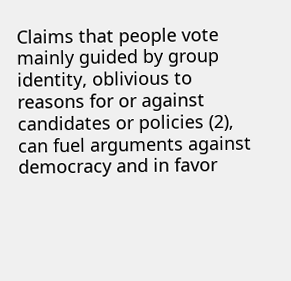Claims that people vote mainly guided by group identity, oblivious to reasons for or against candidates or policies (2), can fuel arguments against democracy and in favor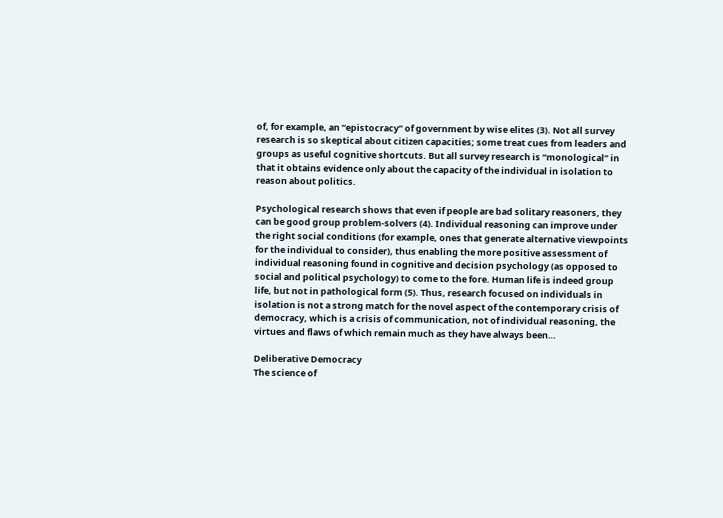of, for example, an “epistocracy” of government by wise elites (3). Not all survey research is so skeptical about citizen capacities; some treat cues from leaders and groups as useful cognitive shortcuts. But all survey research is “monological” in that it obtains evidence only about the capacity of the individual in isolation to reason about politics.

Psychological research shows that even if people are bad solitary reasoners, they can be good group problem-solvers (4). Individual reasoning can improve under the right social conditions (for example, ones that generate alternative viewpoints for the individual to consider), thus enabling the more positive assessment of individual reasoning found in cognitive and decision psychology (as opposed to social and political psychology) to come to the fore. Human life is indeed group life, but not in pathological form (5). Thus, research focused on individuals in isolation is not a strong match for the novel aspect of the contemporary crisis of democracy, which is a crisis of communication, not of individual reasoning, the virtues and flaws of which remain much as they have always been…

Deliberative Democracy
The science of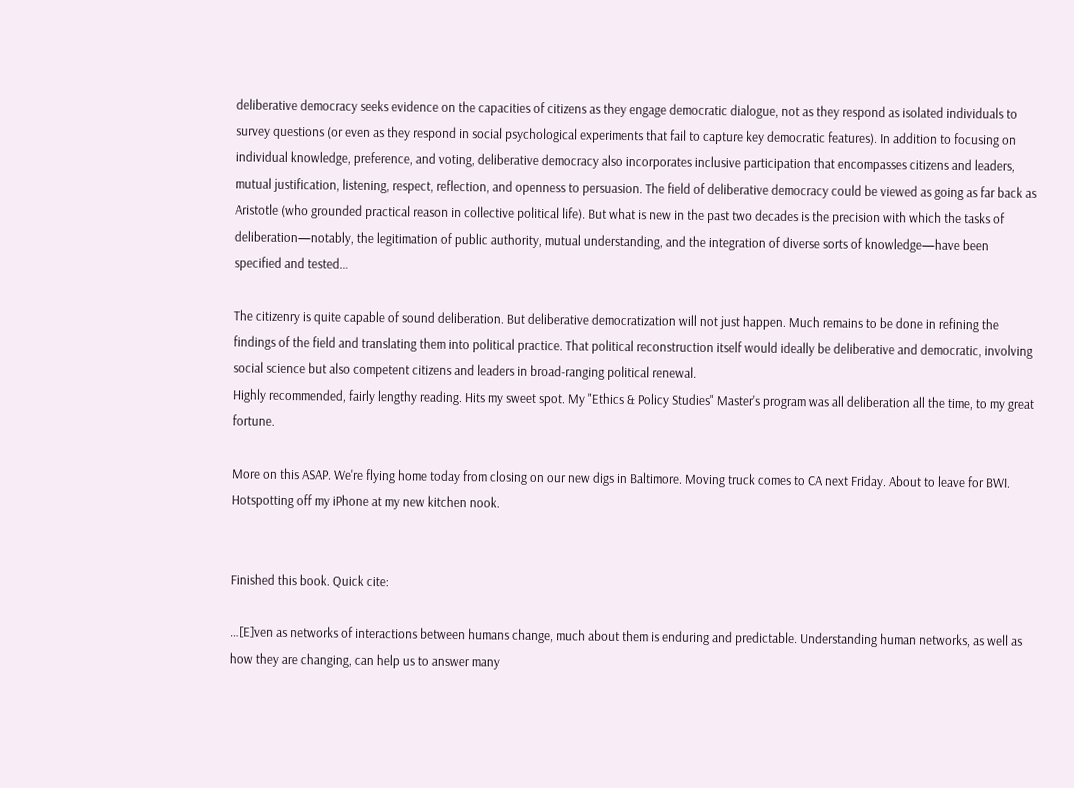deliberative democracy seeks evidence on the capacities of citizens as they engage democratic dialogue, not as they respond as isolated individuals to survey questions (or even as they respond in social psychological experiments that fail to capture key democratic features). In addition to focusing on individual knowledge, preference, and voting, deliberative democracy also incorporates inclusive participation that encompasses citizens and leaders, mutual justification, listening, respect, reflection, and openness to persuasion. The field of deliberative democracy could be viewed as going as far back as Aristotle (who grounded practical reason in collective political life). But what is new in the past two decades is the precision with which the tasks of deliberation—notably, the legitimation of public authority, mutual understanding, and the integration of diverse sorts of knowledge—have been specified and tested…

The citizenry is quite capable of sound deliberation. But deliberative democratization will not just happen. Much remains to be done in refining the findings of the field and translating them into political practice. That political reconstruction itself would ideally be deliberative and democratic, involving social science but also competent citizens and leaders in broad-ranging political renewal.
Highly recommended, fairly lengthy reading. Hits my sweet spot. My "Ethics & Policy Studies" Master's program was all deliberation all the time, to my great fortune.

More on this ASAP. We're flying home today from closing on our new digs in Baltimore. Moving truck comes to CA next Friday. About to leave for BWI. Hotspotting off my iPhone at my new kitchen nook.


Finished this book. Quick cite:

…[E]ven as networks of interactions between humans change, much about them is enduring and predictable. Understanding human networks, as well as how they are changing, can help us to answer many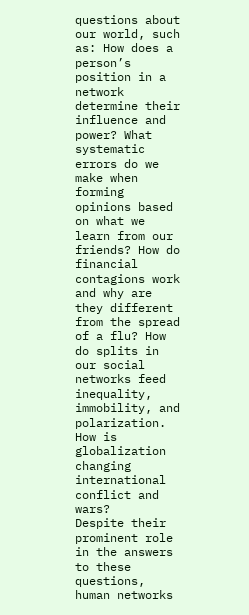questions about our world, such as: How does a person’s position in a network determine their influence and power? What systematic errors do we make when forming opinions based on what we learn from our friends? How do financial contagions work and why are they different from the spread of a flu? How do splits in our social networks feed inequality, immobility, and polarization. How is globalization changing international conflict and wars?
Despite their prominent role in the answers to these questions, human networks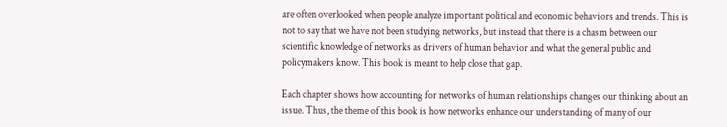are often overlooked when people analyze important political and economic behaviors and trends. This is not to say that we have not been studying networks, but instead that there is a chasm between our scientific knowledge of networks as drivers of human behavior and what the general public and policymakers know. This book is meant to help close that gap.

Each chapter shows how accounting for networks of human relationships changes our thinking about an issue. Thus, the theme of this book is how networks enhance our understanding of many of our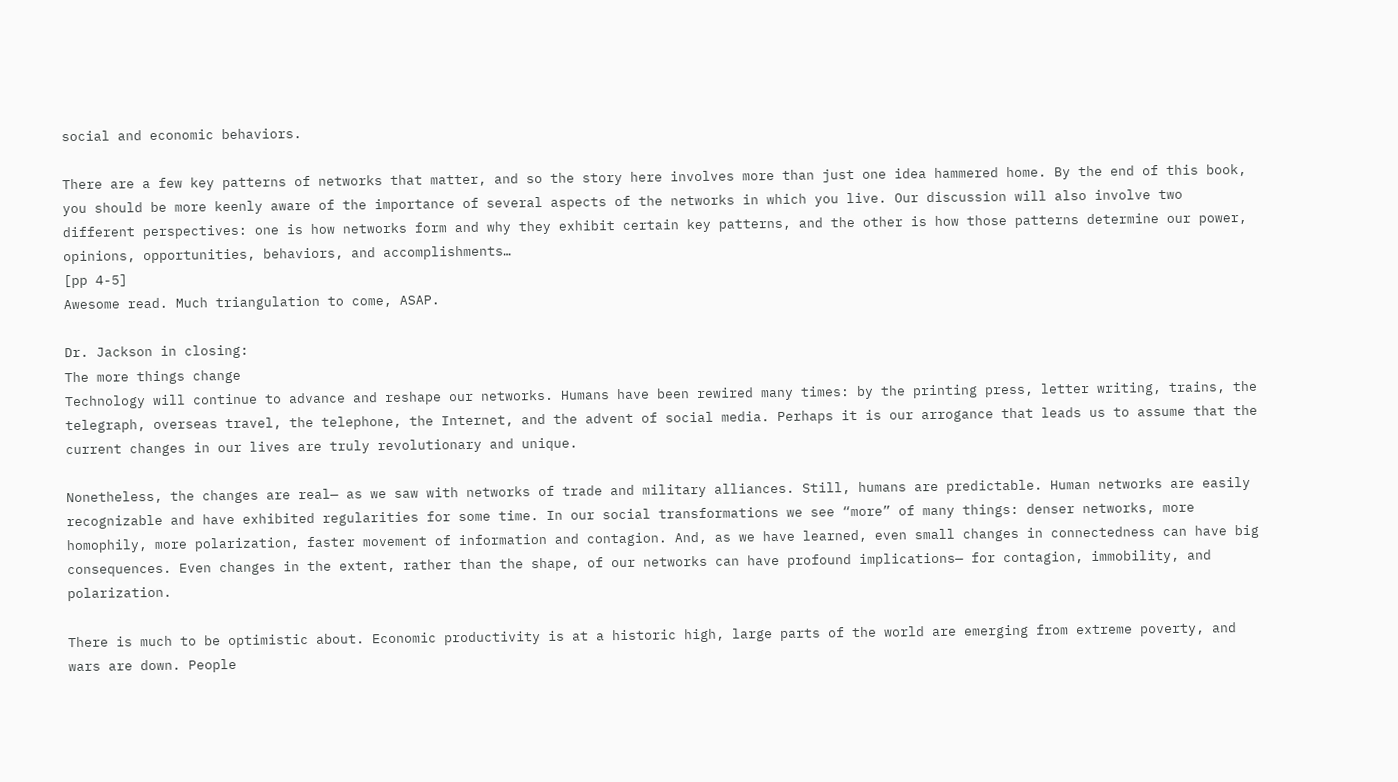social and economic behaviors.

There are a few key patterns of networks that matter, and so the story here involves more than just one idea hammered home. By the end of this book, you should be more keenly aware of the importance of several aspects of the networks in which you live. Our discussion will also involve two different perspectives: one is how networks form and why they exhibit certain key patterns, and the other is how those patterns determine our power, opinions, opportunities, behaviors, and accomplishments…
[pp 4-5]
Awesome read. Much triangulation to come, ASAP.

Dr. Jackson in closing:
The more things change
Technology will continue to advance and reshape our networks. Humans have been rewired many times: by the printing press, letter writing, trains, the telegraph, overseas travel, the telephone, the Internet, and the advent of social media. Perhaps it is our arrogance that leads us to assume that the current changes in our lives are truly revolutionary and unique.

Nonetheless, the changes are real— as we saw with networks of trade and military alliances. Still, humans are predictable. Human networks are easily recognizable and have exhibited regularities for some time. In our social transformations we see “more” of many things: denser networks, more homophily, more polarization, faster movement of information and contagion. And, as we have learned, even small changes in connectedness can have big consequences. Even changes in the extent, rather than the shape, of our networks can have profound implications— for contagion, immobility, and polarization.

There is much to be optimistic about. Economic productivity is at a historic high, large parts of the world are emerging from extreme poverty, and wars are down. People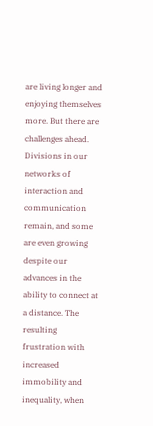are living longer and enjoying themselves more. But there are challenges ahead. Divisions in our networks of interaction and communication remain, and some are even growing despite our advances in the ability to connect at a distance. The resulting frustration with increased immobility and inequality, when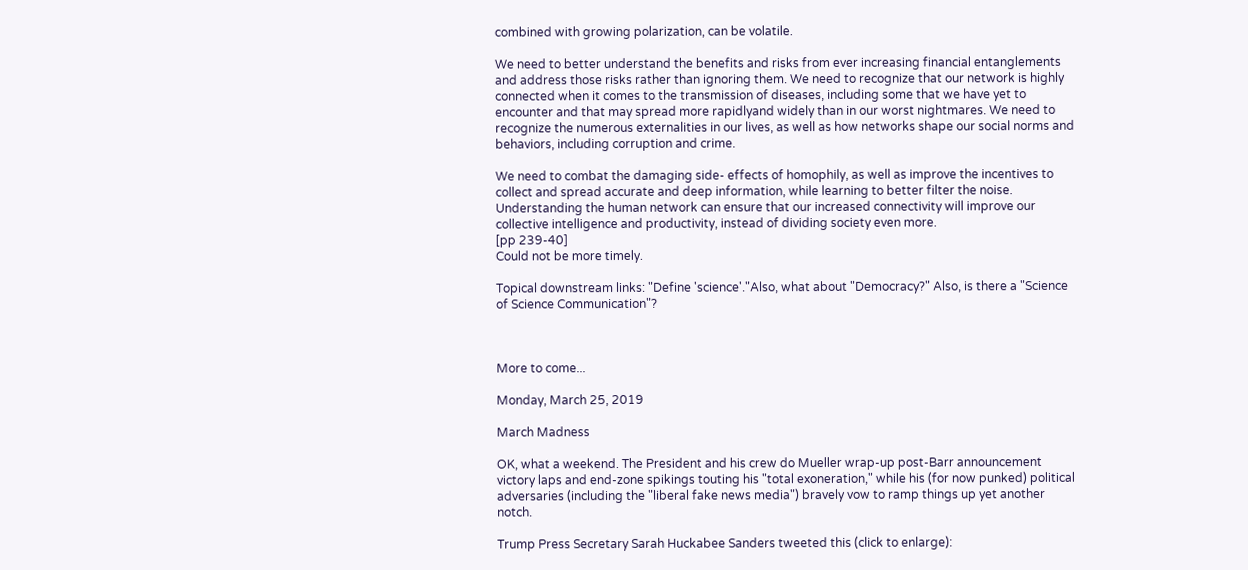combined with growing polarization, can be volatile.

We need to better understand the benefits and risks from ever increasing financial entanglements and address those risks rather than ignoring them. We need to recognize that our network is highly connected when it comes to the transmission of diseases, including some that we have yet to encounter and that may spread more rapidlyand widely than in our worst nightmares. We need to recognize the numerous externalities in our lives, as well as how networks shape our social norms and behaviors, including corruption and crime.

We need to combat the damaging side- effects of homophily, as well as improve the incentives to collect and spread accurate and deep information, while learning to better filter the noise. Understanding the human network can ensure that our increased connectivity will improve our collective intelligence and productivity, instead of dividing society even more.
[pp 239-40]
Could not be more timely.

Topical downstream links: "Define 'science'."Also, what about "Democracy?" Also, is there a "Science of Science Communication"?



More to come...

Monday, March 25, 2019

March Madness

OK, what a weekend. The President and his crew do Mueller wrap-up post-Barr announcement victory laps and end-zone spikings touting his "total exoneration," while his (for now punked) political adversaries (including the "liberal fake news media") bravely vow to ramp things up yet another notch.

Trump Press Secretary Sarah Huckabee Sanders tweeted this (click to enlarge):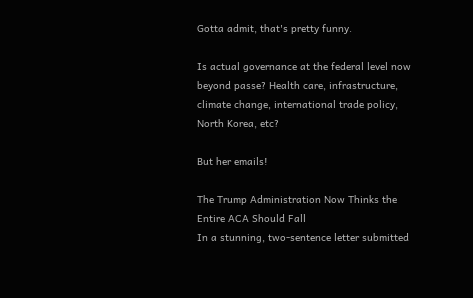Gotta admit, that's pretty funny.

Is actual governance at the federal level now beyond passe? Health care, infrastructure, climate change, international trade policy, North Korea, etc?

But her emails!

The Trump Administration Now Thinks the Entire ACA Should Fall
In a stunning, two-sentence letter submitted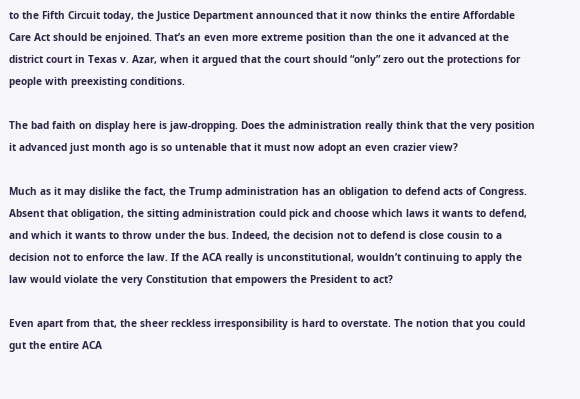to the Fifth Circuit today, the Justice Department announced that it now thinks the entire Affordable Care Act should be enjoined. That’s an even more extreme position than the one it advanced at the district court in Texas v. Azar, when it argued that the court should “only” zero out the protections for people with preexisting conditions.

The bad faith on display here is jaw-dropping. Does the administration really think that the very position it advanced just month ago is so untenable that it must now adopt an even crazier view?

Much as it may dislike the fact, the Trump administration has an obligation to defend acts of Congress. Absent that obligation, the sitting administration could pick and choose which laws it wants to defend, and which it wants to throw under the bus. Indeed, the decision not to defend is close cousin to a decision not to enforce the law. If the ACA really is unconstitutional, wouldn’t continuing to apply the law would violate the very Constitution that empowers the President to act?

Even apart from that, the sheer reckless irresponsibility is hard to overstate. The notion that you could gut the entire ACA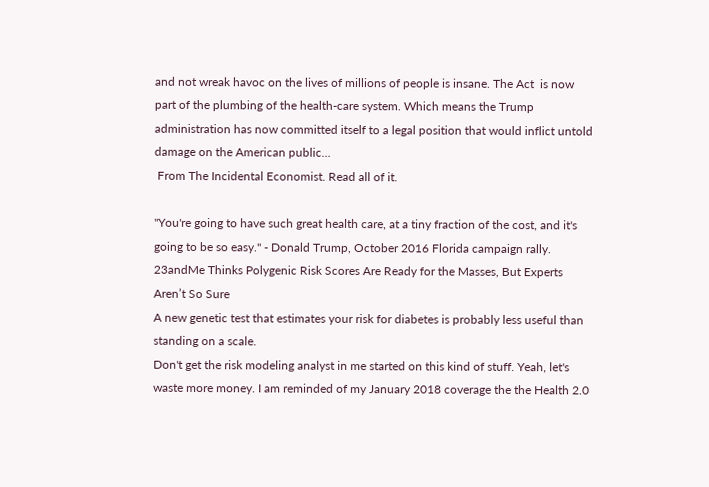and not wreak havoc on the lives of millions of people is insane. The Act  is now part of the plumbing of the health-care system. Which means the Trump administration has now committed itself to a legal position that would inflict untold damage on the American public…
 From The Incidental Economist. Read all of it.

"You're going to have such great health care, at a tiny fraction of the cost, and it's going to be so easy." - Donald Trump, October 2016 Florida campaign rally.
23andMe Thinks Polygenic Risk Scores Are Ready for the Masses, But Experts Aren’t So Sure
A new genetic test that estimates your risk for diabetes is probably less useful than standing on a scale.
Don't get the risk modeling analyst in me started on this kind of stuff. Yeah, let's waste more money. I am reminded of my January 2018 coverage the the Health 2.0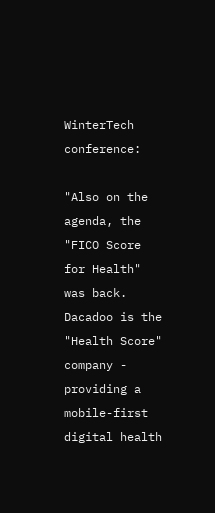WinterTech conference:

"Also on the agenda, the "FICO Score for Health" was back.
Dacadoo is the "Health Score" company - providing a mobile-first digital health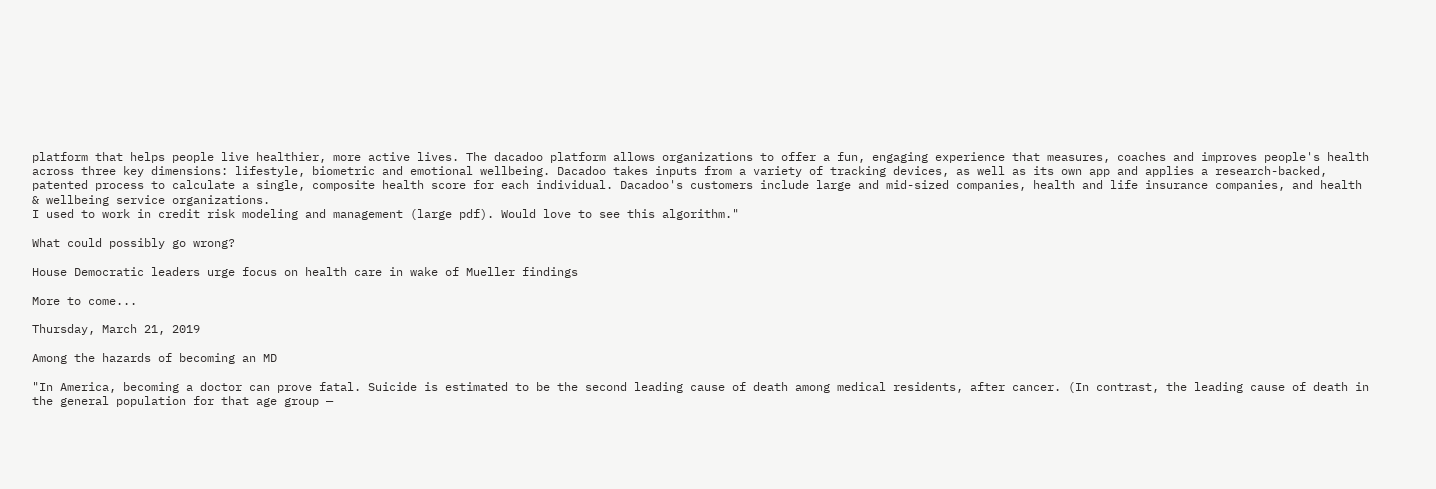platform that helps people live healthier, more active lives. The dacadoo platform allows organizations to offer a fun, engaging experience that measures, coaches and improves people's health across three key dimensions: lifestyle, biometric and emotional wellbeing. Dacadoo takes inputs from a variety of tracking devices, as well as its own app and applies a research-backed, patented process to calculate a single, composite health score for each individual. Dacadoo's customers include large and mid-sized companies, health and life insurance companies, and health & wellbeing service organizations.
I used to work in credit risk modeling and management (large pdf). Would love to see this algorithm."

What could possibly go wrong?

House Democratic leaders urge focus on health care in wake of Mueller findings

More to come...

Thursday, March 21, 2019

Among the hazards of becoming an MD

"In America, becoming a doctor can prove fatal. Suicide is estimated to be the second leading cause of death among medical residents, after cancer. (In contrast, the leading cause of death in the general population for that age group —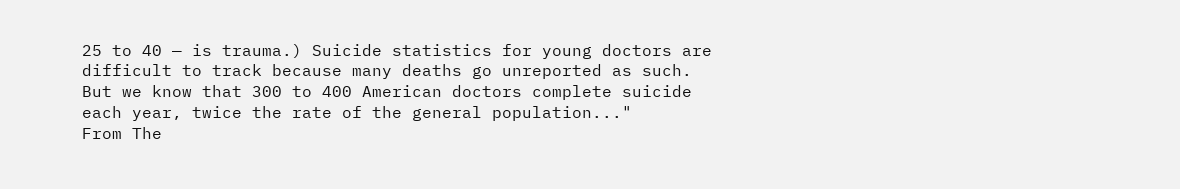25 to 40 — is trauma.) Suicide statistics for young doctors are difficult to track because many deaths go unreported as such. But we know that 300 to 400 American doctors complete suicide each year, twice the rate of the general population..."
From The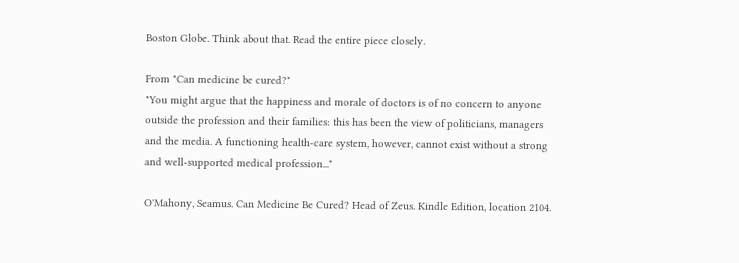Boston Globe. Think about that. Read the entire piece closely.

From "Can medicine be cured?"
"You might argue that the happiness and morale of doctors is of no concern to anyone outside the profession and their families: this has been the view of politicians, managers and the media. A functioning health-care system, however, cannot exist without a strong and well-supported medical profession..."

O'Mahony, Seamus. Can Medicine Be Cured? Head of Zeus. Kindle Edition, location 2104.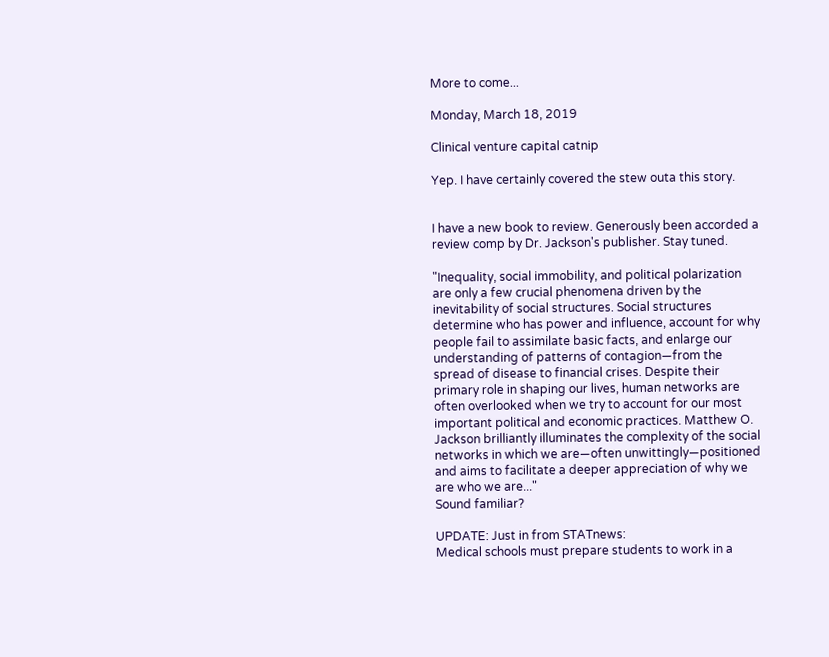More to come...

Monday, March 18, 2019

Clinical venture capital catnip

Yep. I have certainly covered the stew outa this story.


I have a new book to review. Generously been accorded a review comp by Dr. Jackson's publisher. Stay tuned.

"Inequality, social immobility, and political polarization are only a few crucial phenomena driven by the inevitability of social structures. Social structures determine who has power and influence, account for why people fail to assimilate basic facts, and enlarge our understanding of patterns of contagion—from the spread of disease to financial crises. Despite their primary role in shaping our lives, human networks are often overlooked when we try to account for our most important political and economic practices. Matthew O. Jackson brilliantly illuminates the complexity of the social networks in which we are—often unwittingly—positioned and aims to facilitate a deeper appreciation of why we are who we are..."
Sound familiar?

UPDATE: Just in from STATnews:
Medical schools must prepare students to work in a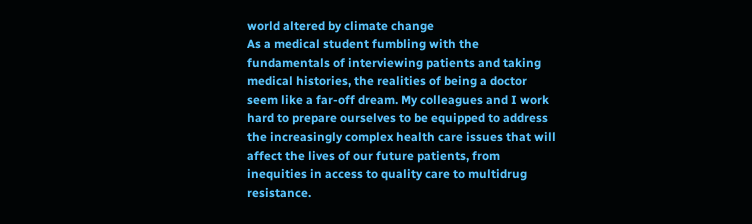world altered by climate change
As a medical student fumbling with the fundamentals of interviewing patients and taking medical histories, the realities of being a doctor seem like a far-off dream. My colleagues and I work hard to prepare ourselves to be equipped to address the increasingly complex health care issues that will affect the lives of our future patients, from inequities in access to quality care to multidrug resistance.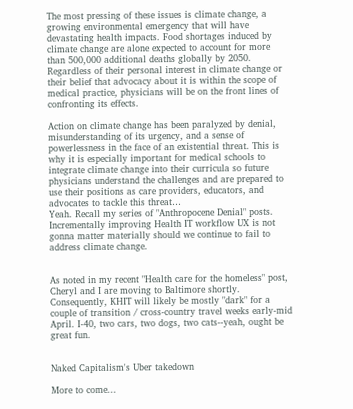The most pressing of these issues is climate change, a growing environmental emergency that will have devastating health impacts. Food shortages induced by climate change are alone expected to account for more than 500,000 additional deaths globally by 2050. Regardless of their personal interest in climate change or their belief that advocacy about it is within the scope of medical practice, physicians will be on the front lines of confronting its effects.

Action on climate change has been paralyzed by denial, misunderstanding of its urgency, and a sense of powerlessness in the face of an existential threat. This is why it is especially important for medical schools to integrate climate change into their curricula so future physicians understand the challenges and are prepared to use their positions as care providers, educators, and advocates to tackle this threat…
Yeah. Recall my series of "Anthropocene Denial" posts. Incrementally improving Health IT workflow UX is not gonna matter materially should we continue to fail to address climate change.


As noted in my recent "Health care for the homeless" post, Cheryl and I are moving to Baltimore shortly. Consequently, KHIT will likely be mostly "dark" for a couple of transition / cross-country travel weeks early-mid April. I-40, two cars, two dogs, two cats--yeah, ought be great fun.


Naked Capitalism's Uber takedown

More to come...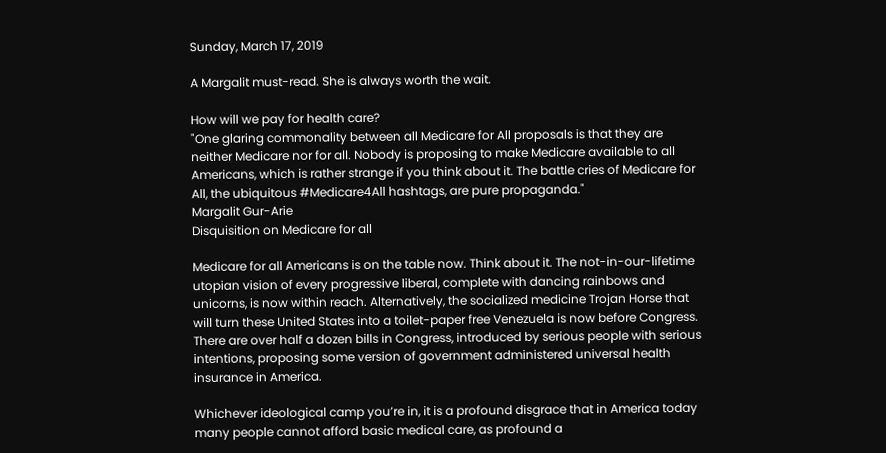Sunday, March 17, 2019

A Margalit must-read. She is always worth the wait.

How will we pay for health care?
"One glaring commonality between all Medicare for All proposals is that they are neither Medicare nor for all. Nobody is proposing to make Medicare available to all Americans, which is rather strange if you think about it. The battle cries of Medicare for All, the ubiquitous #Medicare4All hashtags, are pure propaganda."
Margalit Gur-Arie
Disquisition on Medicare for all

Medicare for all Americans is on the table now. Think about it. The not-in-our-lifetime utopian vision of every progressive liberal, complete with dancing rainbows and unicorns, is now within reach. Alternatively, the socialized medicine Trojan Horse that will turn these United States into a toilet-paper free Venezuela is now before Congress. There are over half a dozen bills in Congress, introduced by serious people with serious intentions, proposing some version of government administered universal health insurance in America.

Whichever ideological camp you’re in, it is a profound disgrace that in America today many people cannot afford basic medical care, as profound a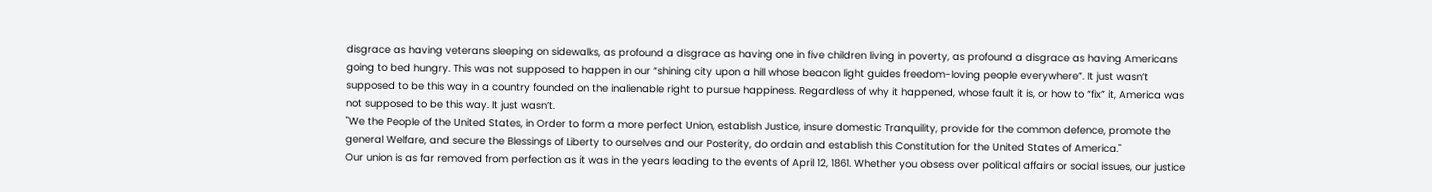disgrace as having veterans sleeping on sidewalks, as profound a disgrace as having one in five children living in poverty, as profound a disgrace as having Americans going to bed hungry. This was not supposed to happen in our “shining city upon a hill whose beacon light guides freedom-loving people everywhere”. It just wasn’t supposed to be this way in a country founded on the inalienable right to pursue happiness. Regardless of why it happened, whose fault it is, or how to “fix” it, America was not supposed to be this way. It just wasn’t.
"We the People of the United States, in Order to form a more perfect Union, establish Justice, insure domestic Tranquility, provide for the common defence, promote the general Welfare, and secure the Blessings of Liberty to ourselves and our Posterity, do ordain and establish this Constitution for the United States of America."
Our union is as far removed from perfection as it was in the years leading to the events of April 12, 1861. Whether you obsess over political affairs or social issues, our justice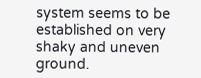system seems to be established on very shaky and uneven ground.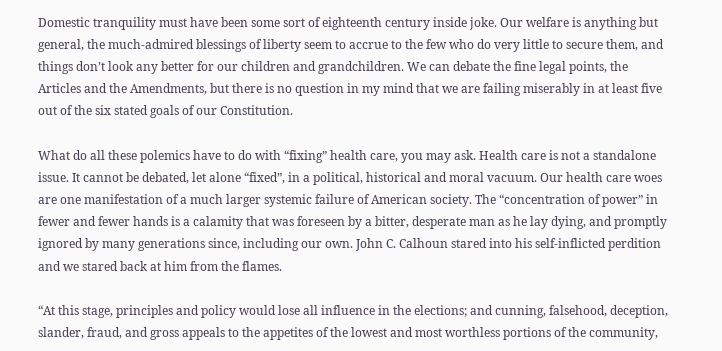Domestic tranquility must have been some sort of eighteenth century inside joke. Our welfare is anything but general, the much-admired blessings of liberty seem to accrue to the few who do very little to secure them, and things don’t look any better for our children and grandchildren. We can debate the fine legal points, the Articles and the Amendments, but there is no question in my mind that we are failing miserably in at least five out of the six stated goals of our Constitution.

What do all these polemics have to do with “fixing” health care, you may ask. Health care is not a standalone issue. It cannot be debated, let alone “fixed”, in a political, historical and moral vacuum. Our health care woes are one manifestation of a much larger systemic failure of American society. The “concentration of power” in fewer and fewer hands is a calamity that was foreseen by a bitter, desperate man as he lay dying, and promptly ignored by many generations since, including our own. John C. Calhoun stared into his self-inflicted perdition and we stared back at him from the flames.

“At this stage, principles and policy would lose all influence in the elections; and cunning, falsehood, deception, slander, fraud, and gross appeals to the appetites of the lowest and most worthless portions of the community,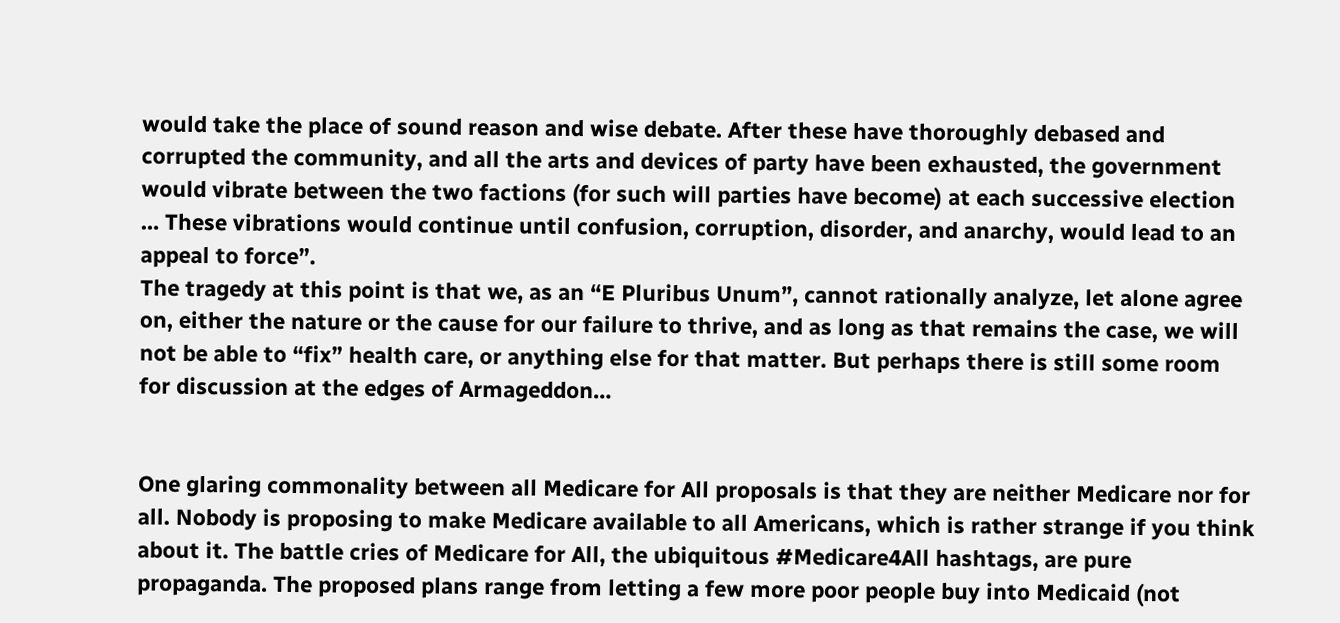would take the place of sound reason and wise debate. After these have thoroughly debased and corrupted the community, and all the arts and devices of party have been exhausted, the government would vibrate between the two factions (for such will parties have become) at each successive election … These vibrations would continue until confusion, corruption, disorder, and anarchy, would lead to an appeal to force”.
The tragedy at this point is that we, as an “E Pluribus Unum”, cannot rationally analyze, let alone agree on, either the nature or the cause for our failure to thrive, and as long as that remains the case, we will not be able to “fix” health care, or anything else for that matter. But perhaps there is still some room for discussion at the edges of Armageddon…


One glaring commonality between all Medicare for All proposals is that they are neither Medicare nor for all. Nobody is proposing to make Medicare available to all Americans, which is rather strange if you think about it. The battle cries of Medicare for All, the ubiquitous #Medicare4All hashtags, are pure propaganda. The proposed plans range from letting a few more poor people buy into Medicaid (not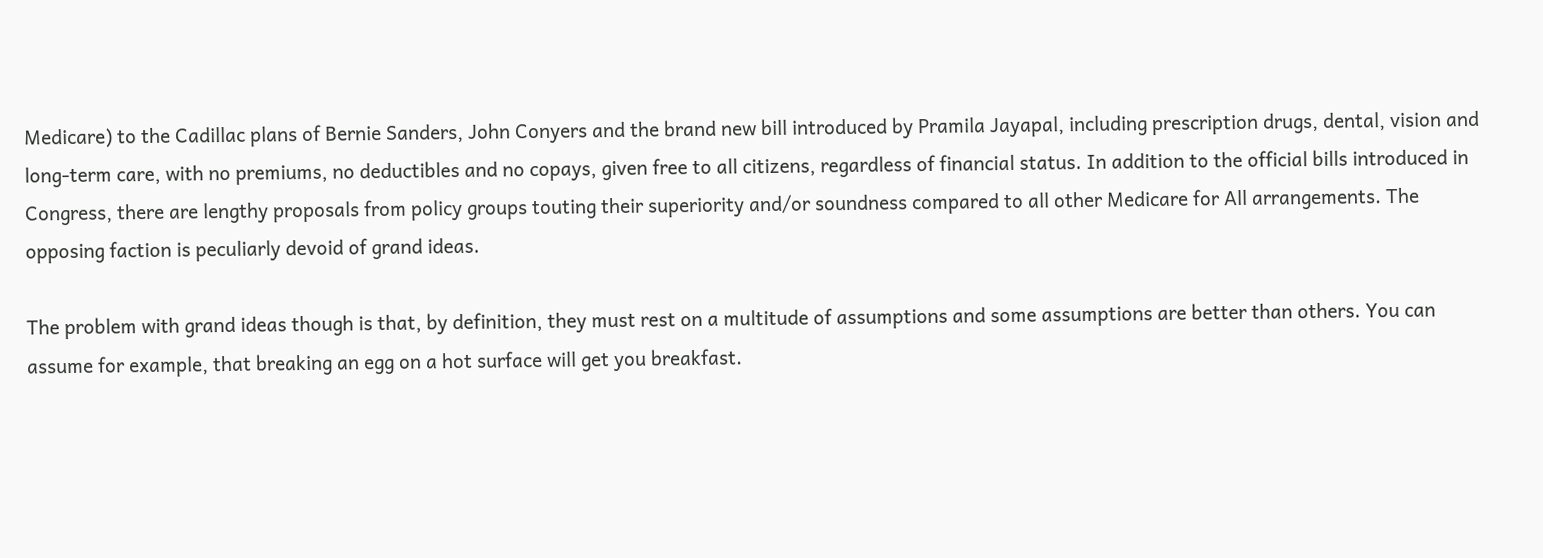Medicare) to the Cadillac plans of Bernie Sanders, John Conyers and the brand new bill introduced by Pramila Jayapal, including prescription drugs, dental, vision and long-term care, with no premiums, no deductibles and no copays, given free to all citizens, regardless of financial status. In addition to the official bills introduced in Congress, there are lengthy proposals from policy groups touting their superiority and/or soundness compared to all other Medicare for All arrangements. The opposing faction is peculiarly devoid of grand ideas.

The problem with grand ideas though is that, by definition, they must rest on a multitude of assumptions and some assumptions are better than others. You can assume for example, that breaking an egg on a hot surface will get you breakfast.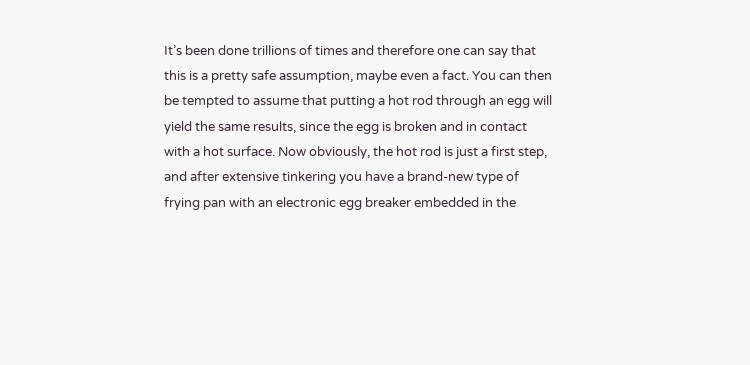It’s been done trillions of times and therefore one can say that this is a pretty safe assumption, maybe even a fact. You can then be tempted to assume that putting a hot rod through an egg will yield the same results, since the egg is broken and in contact with a hot surface. Now obviously, the hot rod is just a first step, and after extensive tinkering you have a brand-new type of frying pan with an electronic egg breaker embedded in the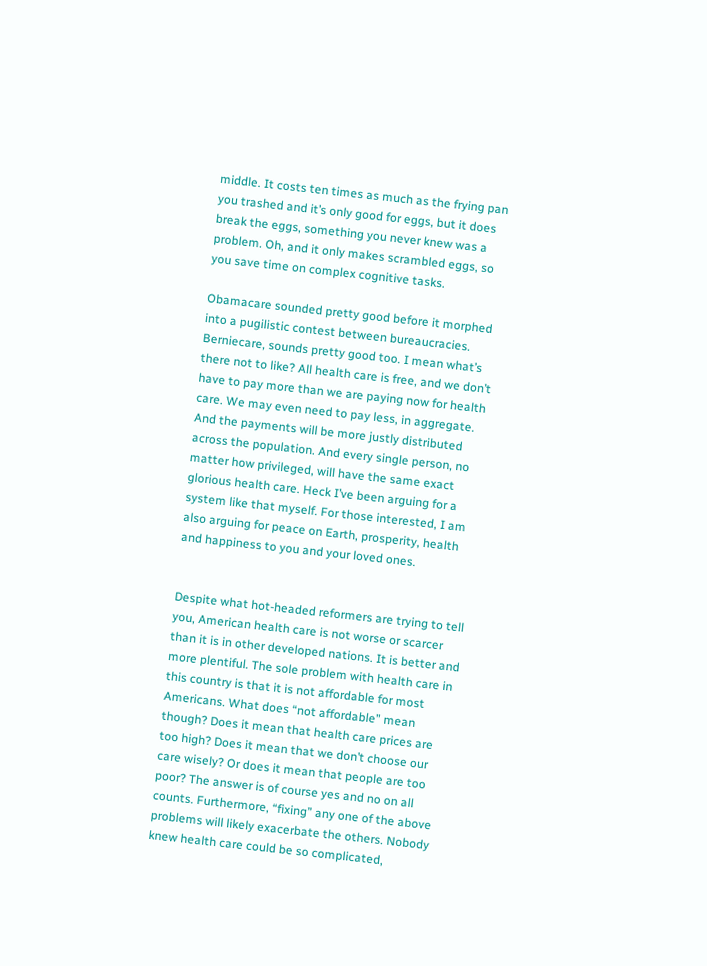middle. It costs ten times as much as the frying pan you trashed and it’s only good for eggs, but it does break the eggs, something you never knew was a problem. Oh, and it only makes scrambled eggs, so you save time on complex cognitive tasks.

Obamacare sounded pretty good before it morphed into a pugilistic contest between bureaucracies. Berniecare, sounds pretty good too. I mean what’s there not to like? All health care is free, and we don’t have to pay more than we are paying now for health care. We may even need to pay less, in aggregate. And the payments will be more justly distributed across the population. And every single person, no matter how privileged, will have the same exact glorious health care. Heck I’ve been arguing for a system like that myself. For those interested, I am also arguing for peace on Earth, prosperity, health and happiness to you and your loved ones.


Despite what hot-headed reformers are trying to tell you, American health care is not worse or scarcer than it is in other developed nations. It is better and more plentiful. The sole problem with health care in this country is that it is not affordable for most Americans. What does “not affordable” mean though? Does it mean that health care prices are too high? Does it mean that we don’t choose our care wisely? Or does it mean that people are too poor? The answer is of course yes and no on all counts. Furthermore, “fixing” any one of the above problems will likely exacerbate the others. Nobody knew health care could be so complicated,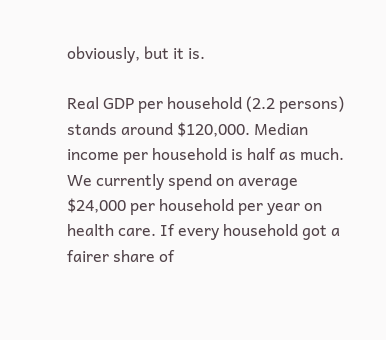obviously, but it is.

Real GDP per household (2.2 persons) stands around $120,000. Median income per household is half as much. We currently spend on average $24,000 per household per year on health care. If every household got a fairer share of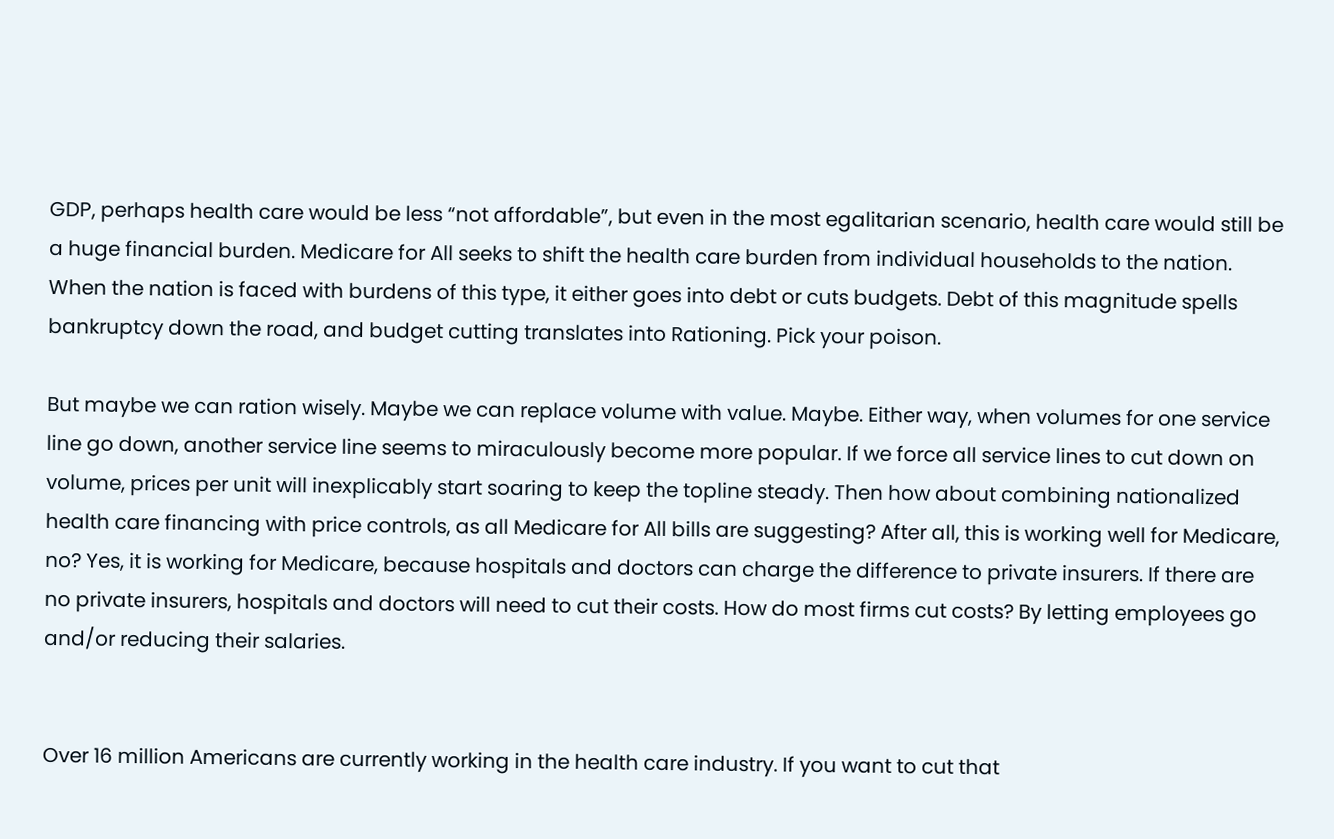GDP, perhaps health care would be less “not affordable”, but even in the most egalitarian scenario, health care would still be a huge financial burden. Medicare for All seeks to shift the health care burden from individual households to the nation. When the nation is faced with burdens of this type, it either goes into debt or cuts budgets. Debt of this magnitude spells bankruptcy down the road, and budget cutting translates into Rationing. Pick your poison.

But maybe we can ration wisely. Maybe we can replace volume with value. Maybe. Either way, when volumes for one service line go down, another service line seems to miraculously become more popular. If we force all service lines to cut down on volume, prices per unit will inexplicably start soaring to keep the topline steady. Then how about combining nationalized health care financing with price controls, as all Medicare for All bills are suggesting? After all, this is working well for Medicare, no? Yes, it is working for Medicare, because hospitals and doctors can charge the difference to private insurers. If there are no private insurers, hospitals and doctors will need to cut their costs. How do most firms cut costs? By letting employees go and/or reducing their salaries.


Over 16 million Americans are currently working in the health care industry. If you want to cut that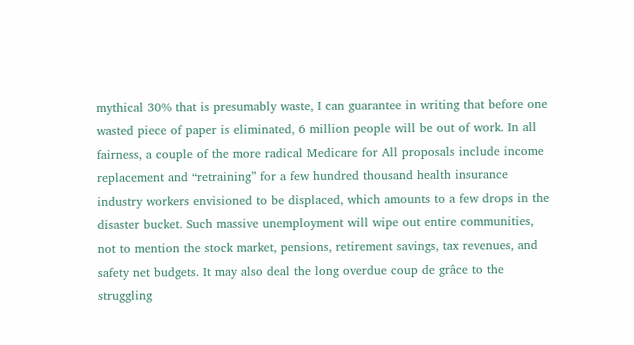mythical 30% that is presumably waste, I can guarantee in writing that before one wasted piece of paper is eliminated, 6 million people will be out of work. In all fairness, a couple of the more radical Medicare for All proposals include income replacement and “retraining” for a few hundred thousand health insurance industry workers envisioned to be displaced, which amounts to a few drops in the disaster bucket. Such massive unemployment will wipe out entire communities, not to mention the stock market, pensions, retirement savings, tax revenues, and safety net budgets. It may also deal the long overdue coup de grâce to the struggling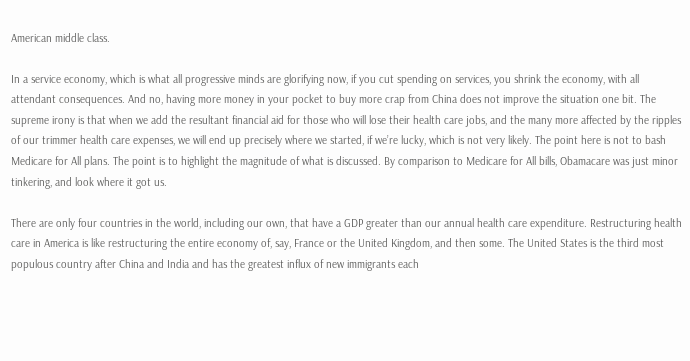American middle class.

In a service economy, which is what all progressive minds are glorifying now, if you cut spending on services, you shrink the economy, with all attendant consequences. And no, having more money in your pocket to buy more crap from China does not improve the situation one bit. The supreme irony is that when we add the resultant financial aid for those who will lose their health care jobs, and the many more affected by the ripples of our trimmer health care expenses, we will end up precisely where we started, if we’re lucky, which is not very likely. The point here is not to bash Medicare for All plans. The point is to highlight the magnitude of what is discussed. By comparison to Medicare for All bills, Obamacare was just minor tinkering, and look where it got us.

There are only four countries in the world, including our own, that have a GDP greater than our annual health care expenditure. Restructuring health care in America is like restructuring the entire economy of, say, France or the United Kingdom, and then some. The United States is the third most populous country after China and India and has the greatest influx of new immigrants each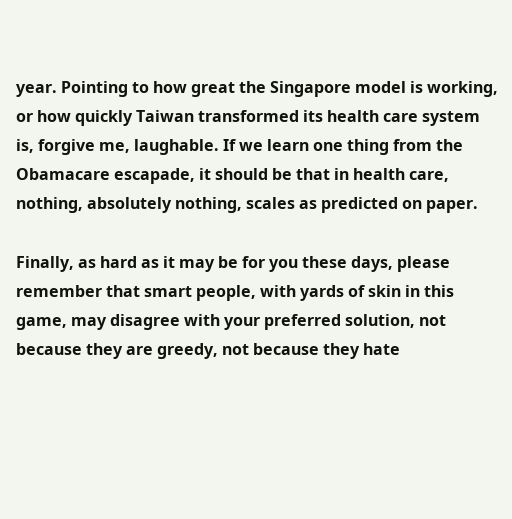year. Pointing to how great the Singapore model is working, or how quickly Taiwan transformed its health care system is, forgive me, laughable. If we learn one thing from the Obamacare escapade, it should be that in health care, nothing, absolutely nothing, scales as predicted on paper.

Finally, as hard as it may be for you these days, please remember that smart people, with yards of skin in this game, may disagree with your preferred solution, not because they are greedy, not because they hate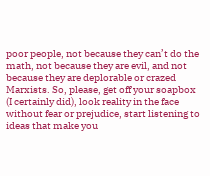poor people, not because they can’t do the math, not because they are evil, and not because they are deplorable or crazed Marxists. So, please, get off your soapbox (I certainly did), look reality in the face without fear or prejudice, start listening to ideas that make you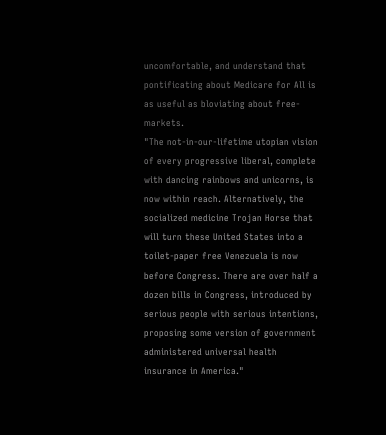uncomfortable, and understand that pontificating about Medicare for All is as useful as bloviating about free-markets.
"The not-in-our-lifetime utopian vision of every progressive liberal, complete with dancing rainbows and unicorns, is now within reach. Alternatively, the socialized medicine Trojan Horse that will turn these United States into a toilet-paper free Venezuela is now before Congress. There are over half a dozen bills in Congress, introduced by serious people with serious intentions, proposing some version of government administered universal health insurance in America."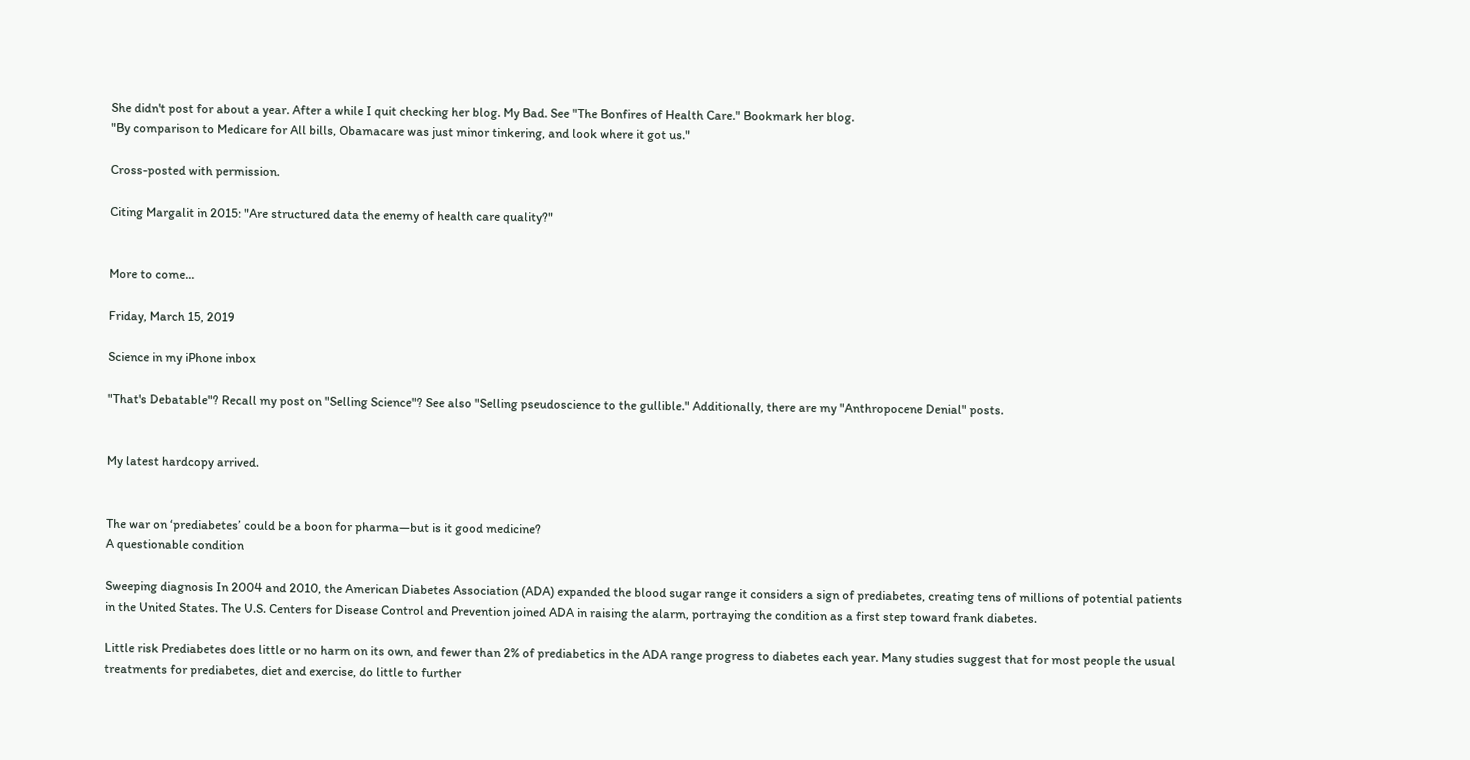She didn't post for about a year. After a while I quit checking her blog. My Bad. See "The Bonfires of Health Care." Bookmark her blog.
"By comparison to Medicare for All bills, Obamacare was just minor tinkering, and look where it got us."

Cross-posted with permission.

Citing Margalit in 2015: "Are structured data the enemy of health care quality?"


More to come...

Friday, March 15, 2019

Science in my iPhone inbox

"That's Debatable"? Recall my post on "Selling Science"? See also "Selling pseudoscience to the gullible." Additionally, there are my "Anthropocene Denial" posts.


My latest hardcopy arrived.


The war on ‘prediabetes’ could be a boon for pharma—but is it good medicine?
A questionable condition

Sweeping diagnosis In 2004 and 2010, the American Diabetes Association (ADA) expanded the blood sugar range it considers a sign of prediabetes, creating tens of millions of potential patients in the United States. The U.S. Centers for Disease Control and Prevention joined ADA in raising the alarm, portraying the condition as a first step toward frank diabetes.

Little risk Prediabetes does little or no harm on its own, and fewer than 2% of prediabetics in the ADA range progress to diabetes each year. Many studies suggest that for most people the usual treatments for prediabetes, diet and exercise, do little to further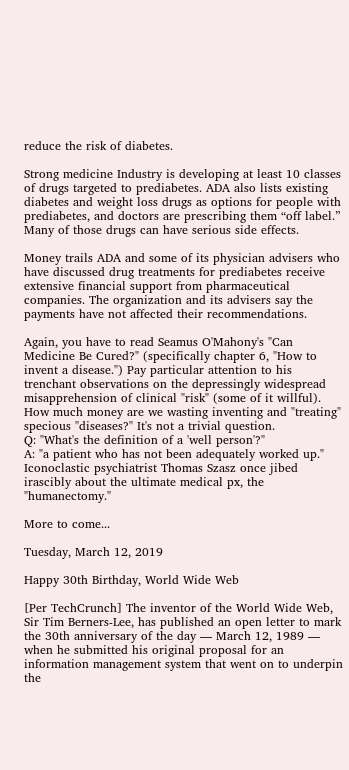reduce the risk of diabetes.

Strong medicine Industry is developing at least 10 classes of drugs targeted to prediabetes. ADA also lists existing diabetes and weight loss drugs as options for people with prediabetes, and doctors are prescribing them “off label.” Many of those drugs can have serious side effects.

Money trails ADA and some of its physician advisers who have discussed drug treatments for prediabetes receive extensive financial support from pharmaceutical companies. The organization and its advisers say the payments have not affected their recommendations.

Again, you have to read Seamus O'Mahony's "Can Medicine Be Cured?" (specifically chapter 6, "How to invent a disease.") Pay particular attention to his trenchant observations on the depressingly widespread misapprehension of clinical "risk" (some of it willful). How much money are we wasting inventing and "treating" specious "diseases?" It's not a trivial question.
Q: "What's the definition of a 'well person'?"
A: "a patient who has not been adequately worked up."
Iconoclastic psychiatrist Thomas Szasz once jibed irascibly about the ultimate medical px, the "humanectomy."

More to come...

Tuesday, March 12, 2019

Happy 30th Birthday, World Wide Web

[Per TechCrunch] The inventor of the World Wide Web, Sir Tim Berners-Lee, has published an open letter to mark the 30th anniversary of the day — March 12, 1989 — when he submitted his original proposal for an information management system that went on to underpin the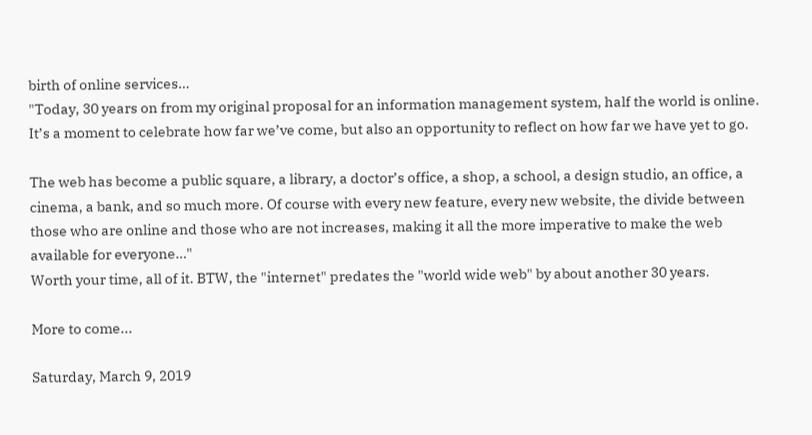birth of online services…
"Today, 30 years on from my original proposal for an information management system, half the world is online. It’s a moment to celebrate how far we’ve come, but also an opportunity to reflect on how far we have yet to go.

The web has become a public square, a library, a doctor’s office, a shop, a school, a design studio, an office, a cinema, a bank, and so much more. Of course with every new feature, every new website, the divide between those who are online and those who are not increases, making it all the more imperative to make the web available for everyone…"
Worth your time, all of it. BTW, the "internet" predates the "world wide web" by about another 30 years.

More to come...

Saturday, March 9, 2019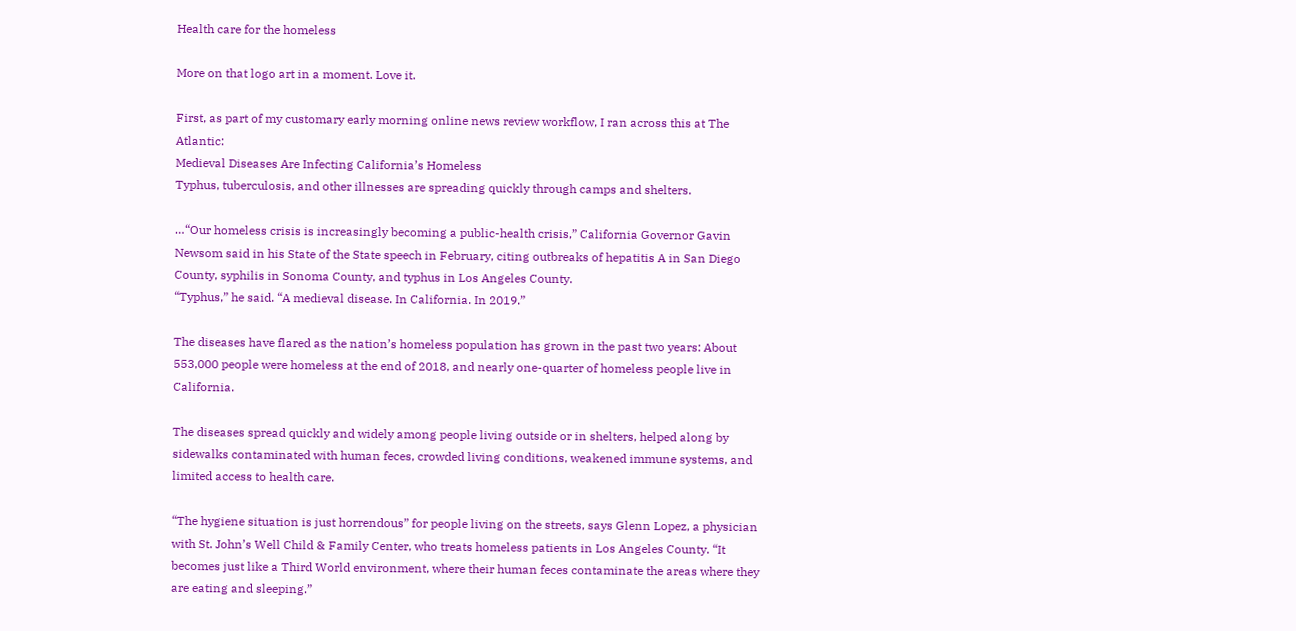Health care for the homeless

More on that logo art in a moment. Love it.

First, as part of my customary early morning online news review workflow, I ran across this at The Atlantic:
Medieval Diseases Are Infecting California’s Homeless
Typhus, tuberculosis, and other illnesses are spreading quickly through camps and shelters.

…“Our homeless crisis is increasingly becoming a public-health crisis,” California Governor Gavin Newsom said in his State of the State speech in February, citing outbreaks of hepatitis A in San Diego County, syphilis in Sonoma County, and typhus in Los Angeles County.
“Typhus,” he said. “A medieval disease. In California. In 2019.”

The diseases have flared as the nation’s homeless population has grown in the past two years: About 553,000 people were homeless at the end of 2018, and nearly one-quarter of homeless people live in California.

The diseases spread quickly and widely among people living outside or in shelters, helped along by sidewalks contaminated with human feces, crowded living conditions, weakened immune systems, and limited access to health care.

“The hygiene situation is just horrendous” for people living on the streets, says Glenn Lopez, a physician with St. John’s Well Child & Family Center, who treats homeless patients in Los Angeles County. “It becomes just like a Third World environment, where their human feces contaminate the areas where they are eating and sleeping.”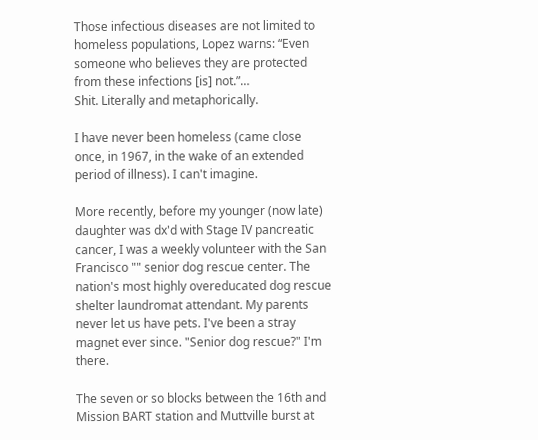Those infectious diseases are not limited to homeless populations, Lopez warns: “Even someone who believes they are protected from these infections [is] not.”…
Shit. Literally and metaphorically.

I have never been homeless (came close once, in 1967, in the wake of an extended period of illness). I can't imagine.

More recently, before my younger (now late) daughter was dx'd with Stage IV pancreatic cancer, I was a weekly volunteer with the San Francisco "" senior dog rescue center. The nation's most highly overeducated dog rescue shelter laundromat attendant. My parents never let us have pets. I've been a stray magnet ever since. "Senior dog rescue?" I'm there.

The seven or so blocks between the 16th and Mission BART station and Muttville burst at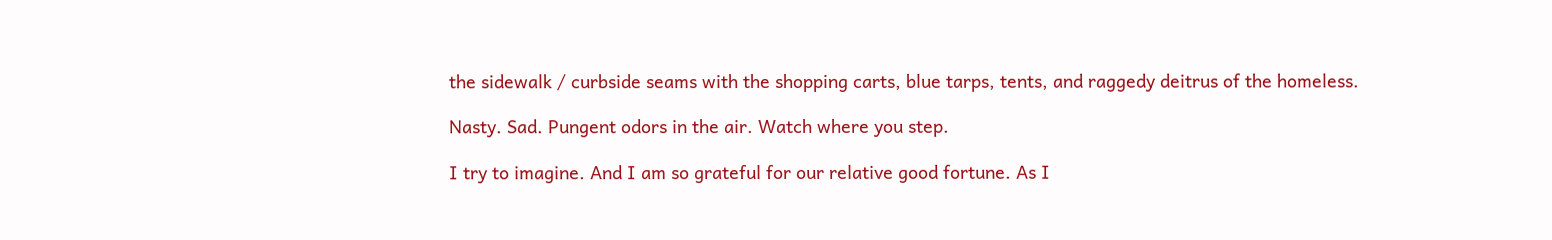the sidewalk / curbside seams with the shopping carts, blue tarps, tents, and raggedy deitrus of the homeless.

Nasty. Sad. Pungent odors in the air. Watch where you step.

I try to imagine. And I am so grateful for our relative good fortune. As I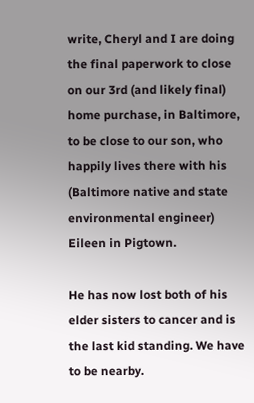write, Cheryl and I are doing the final paperwork to close on our 3rd (and likely final) home purchase, in Baltimore, to be close to our son, who happily lives there with his (Baltimore native and state environmental engineer) Eileen in Pigtown.

He has now lost both of his elder sisters to cancer and is the last kid standing. We have to be nearby.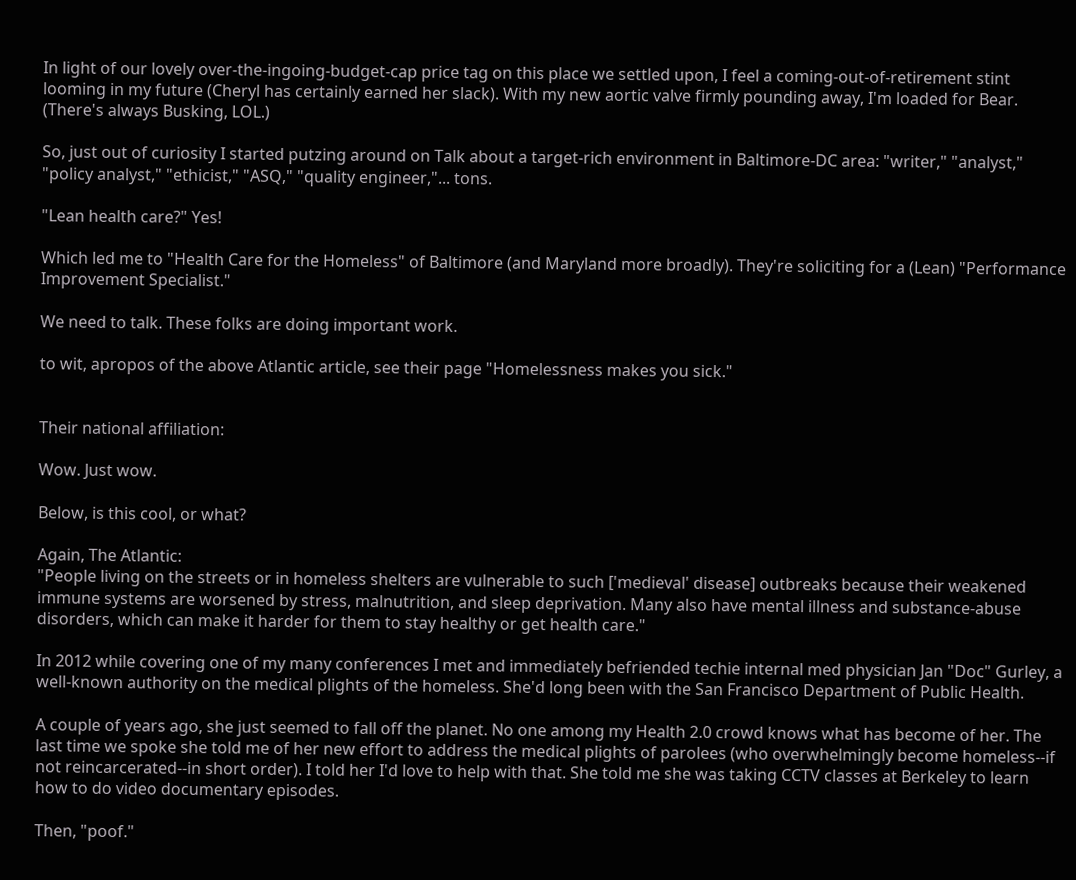In light of our lovely over-the-ingoing-budget-cap price tag on this place we settled upon, I feel a coming-out-of-retirement stint looming in my future (Cheryl has certainly earned her slack). With my new aortic valve firmly pounding away, I'm loaded for Bear. (There's always Busking, LOL.)

So, just out of curiosity I started putzing around on Talk about a target-rich environment in Baltimore-DC area: "writer," "analyst," "policy analyst," "ethicist," "ASQ," "quality engineer,"... tons.

"Lean health care?" Yes!

Which led me to "Health Care for the Homeless" of Baltimore (and Maryland more broadly). They're soliciting for a (Lean) "Performance Improvement Specialist."

We need to talk. These folks are doing important work.

to wit, apropos of the above Atlantic article, see their page "Homelessness makes you sick."


Their national affiliation:

Wow. Just wow.

Below, is this cool, or what?

Again, The Atlantic:
"People living on the streets or in homeless shelters are vulnerable to such ['medieval' disease] outbreaks because their weakened immune systems are worsened by stress, malnutrition, and sleep deprivation. Many also have mental illness and substance-abuse disorders, which can make it harder for them to stay healthy or get health care."

In 2012 while covering one of my many conferences I met and immediately befriended techie internal med physician Jan "Doc" Gurley, a well-known authority on the medical plights of the homeless. She'd long been with the San Francisco Department of Public Health.

A couple of years ago, she just seemed to fall off the planet. No one among my Health 2.0 crowd knows what has become of her. The last time we spoke she told me of her new effort to address the medical plights of parolees (who overwhelmingly become homeless--if not reincarcerated--in short order). I told her I'd love to help with that. She told me she was taking CCTV classes at Berkeley to learn how to do video documentary episodes.

Then, "poof."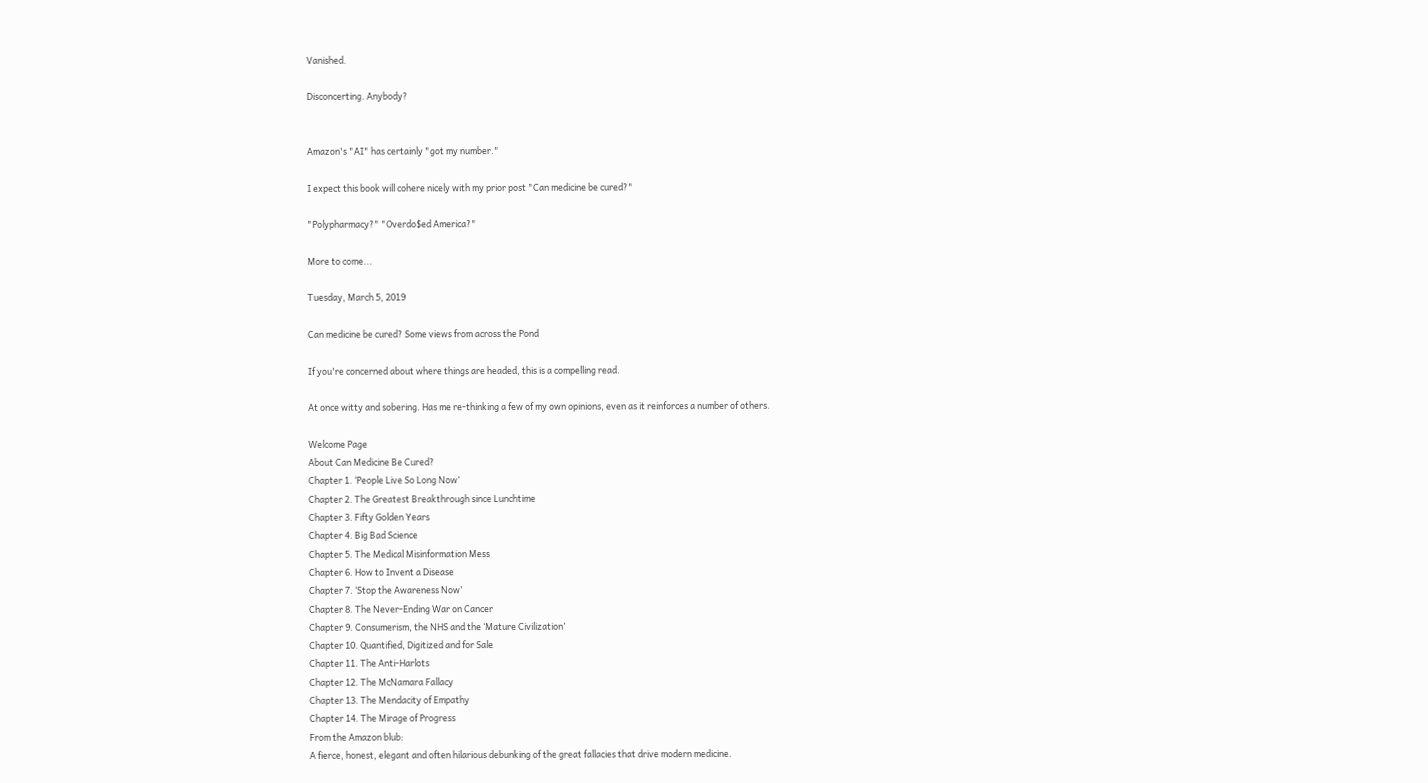Vanished.

Disconcerting. Anybody?


Amazon's "AI" has certainly "got my number."

I expect this book will cohere nicely with my prior post "Can medicine be cured?"

"Polypharmacy?" "Overdo$ed America?"

More to come...

Tuesday, March 5, 2019

Can medicine be cured? Some views from across the Pond

If you're concerned about where things are headed, this is a compelling read.

At once witty and sobering. Has me re-thinking a few of my own opinions, even as it reinforces a number of others.

Welcome Page
About Can Medicine Be Cured?
Chapter 1. ‘People Live So Long Now’
Chapter 2. The Greatest Breakthrough since Lunchtime
Chapter 3. Fifty Golden Years
Chapter 4. Big Bad Science
Chapter 5. The Medical Misinformation Mess
Chapter 6. How to Invent a Disease
Chapter 7. ‘Stop the Awareness Now’
Chapter 8. The Never-Ending War on Cancer
Chapter 9. Consumerism, the NHS and the ‘Mature Civilization’
Chapter 10. Quantified, Digitized and for Sale
Chapter 11. The Anti-Harlots
Chapter 12. The McNamara Fallacy
Chapter 13. The Mendacity of Empathy
Chapter 14. The Mirage of Progress
From the Amazon blub:
A fierce, honest, elegant and often hilarious debunking of the great fallacies that drive modern medicine.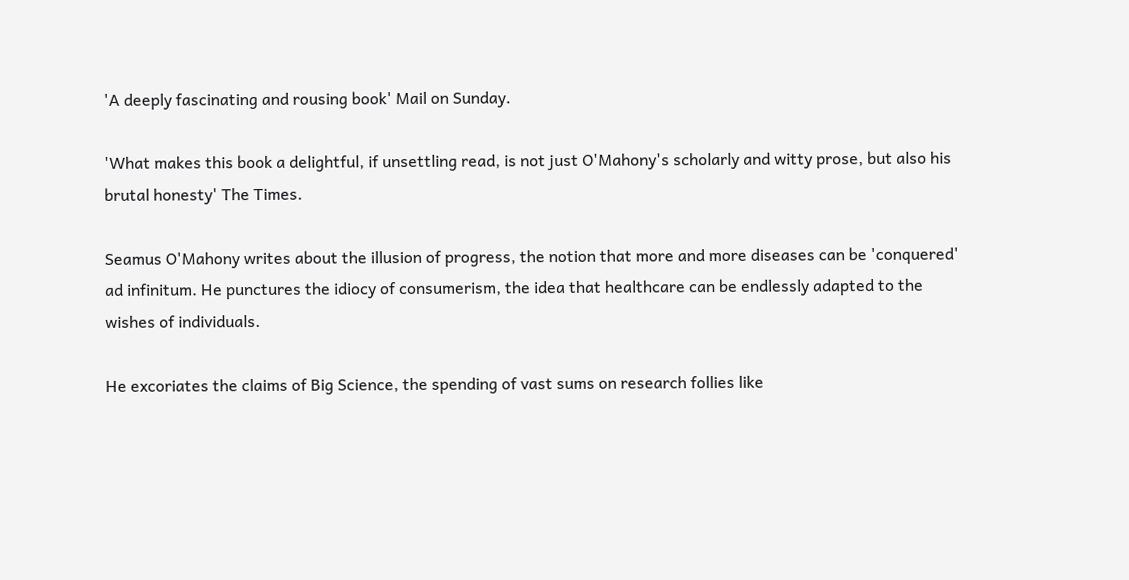'A deeply fascinating and rousing book' Mail on Sunday.

'What makes this book a delightful, if unsettling read, is not just O'Mahony's scholarly and witty prose, but also his brutal honesty' The Times.

Seamus O'Mahony writes about the illusion of progress, the notion that more and more diseases can be 'conquered' ad infinitum. He punctures the idiocy of consumerism, the idea that healthcare can be endlessly adapted to the wishes of individuals.

He excoriates the claims of Big Science, the spending of vast sums on research follies like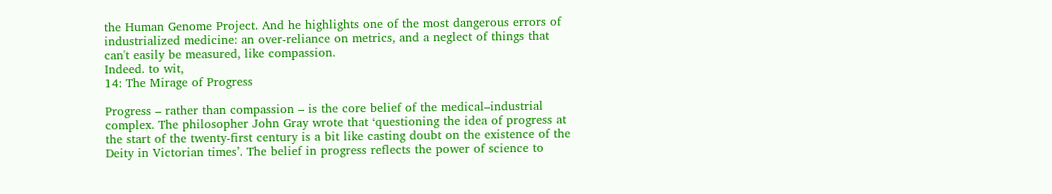the Human Genome Project. And he highlights one of the most dangerous errors of industrialized medicine: an over-reliance on metrics, and a neglect of things that can't easily be measured, like compassion.
Indeed. to wit,
14: The Mirage of Progress

Progress – rather than compassion – is the core belief of the medical–industrial complex. The philosopher John Gray wrote that ‘questioning the idea of progress at the start of the twenty-first century is a bit like casting doubt on the existence of the Deity in Victorian times’. The belief in progress reflects the power of science to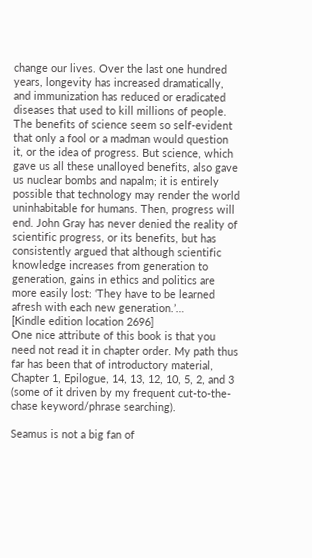change our lives. Over the last one hundred years, longevity has increased dramatically, and immunization has reduced or eradicated diseases that used to kill millions of people. The benefits of science seem so self-evident that only a fool or a madman would question it, or the idea of progress. But science, which gave us all these unalloyed benefits, also gave us nuclear bombs and napalm; it is entirely possible that technology may render the world uninhabitable for humans. Then, progress will end. John Gray has never denied the reality of scientific progress, or its benefits, but has consistently argued that although scientific knowledge increases from generation to generation, gains in ethics and politics are more easily lost: ‘They have to be learned afresh with each new generation.’…
[Kindle edition location 2696]
One nice attribute of this book is that you need not read it in chapter order. My path thus far has been that of introductory material, Chapter 1, Epilogue, 14, 13, 12, 10, 5, 2, and 3 (some of it driven by my frequent cut-to-the-chase keyword/phrase searching).

Seamus is not a big fan of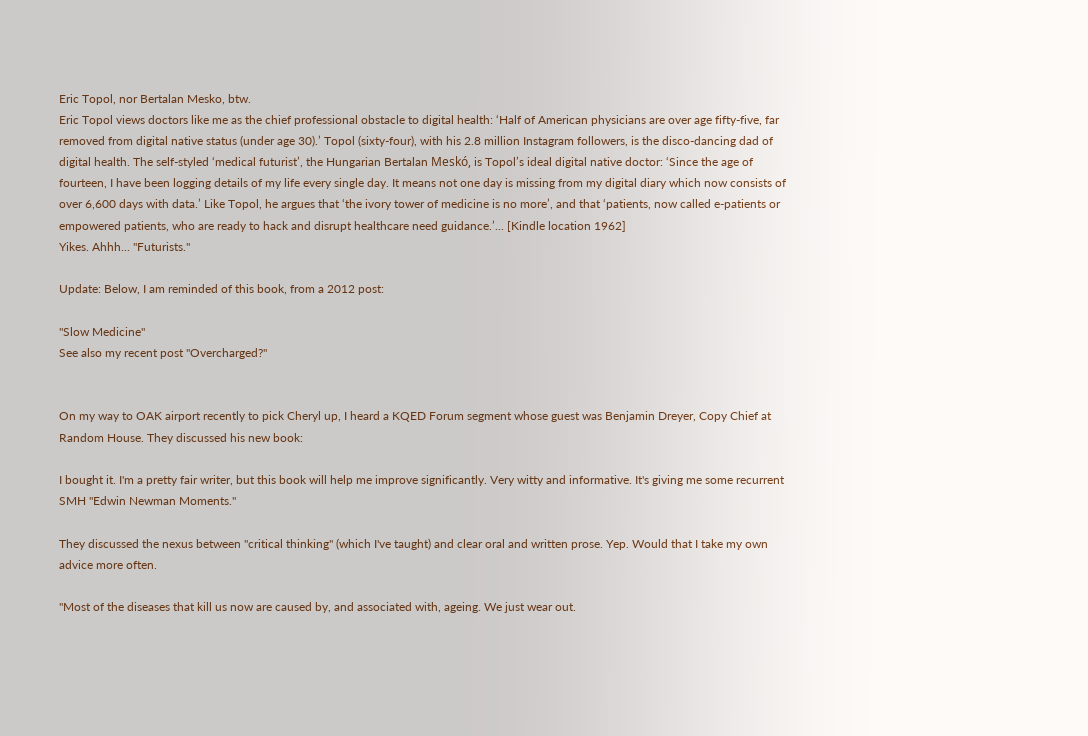Eric Topol, nor Bertalan Mesko, btw.
Eric Topol views doctors like me as the chief professional obstacle to digital health: ‘Half of American physicians are over age fifty-five, far removed from digital native status (under age 30).’ Topol (sixty-four), with his 2.8 million Instagram followers, is the disco-dancing dad of digital health. The self-styled ‘medical futurist’, the Hungarian Bertalan Meskó, is Topol’s ideal digital native doctor: ‘Since the age of fourteen, I have been logging details of my life every single day. It means not one day is missing from my digital diary which now consists of over 6,600 days with data.’ Like Topol, he argues that ‘the ivory tower of medicine is no more’, and that ‘patients, now called e-patients or empowered patients, who are ready to hack and disrupt healthcare need guidance.’... [Kindle location 1962]
Yikes. Ahhh... "Futurists."

Update: Below, I am reminded of this book, from a 2012 post:

"Slow Medicine"
See also my recent post "Overcharged?"


On my way to OAK airport recently to pick Cheryl up, I heard a KQED Forum segment whose guest was Benjamin Dreyer, Copy Chief at Random House. They discussed his new book:

I bought it. I'm a pretty fair writer, but this book will help me improve significantly. Very witty and informative. It's giving me some recurrent SMH "Edwin Newman Moments."

They discussed the nexus between "critical thinking" (which I've taught) and clear oral and written prose. Yep. Would that I take my own advice more often.

"Most of the diseases that kill us now are caused by, and associated with, ageing. We just wear out.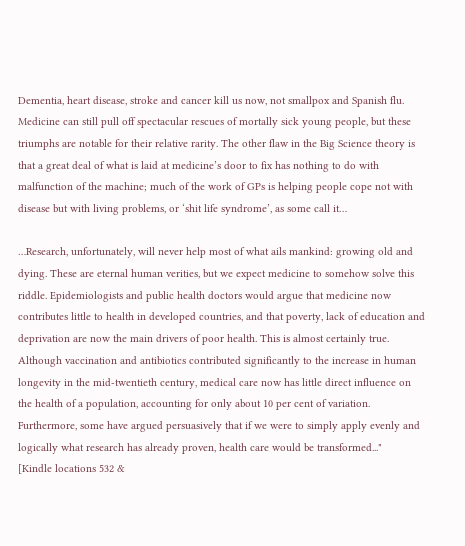Dementia, heart disease, stroke and cancer kill us now, not smallpox and Spanish flu. Medicine can still pull off spectacular rescues of mortally sick young people, but these triumphs are notable for their relative rarity. The other flaw in the Big Science theory is that a great deal of what is laid at medicine’s door to fix has nothing to do with malfunction of the machine; much of the work of GPs is helping people cope not with disease but with living problems, or ‘shit life syndrome’, as some call it…

…Research, unfortunately, will never help most of what ails mankind: growing old and dying. These are eternal human verities, but we expect medicine to somehow solve this riddle. Epidemiologists and public health doctors would argue that medicine now contributes little to health in developed countries, and that poverty, lack of education and deprivation are now the main drivers of poor health. This is almost certainly true. Although vaccination and antibiotics contributed significantly to the increase in human longevity in the mid-twentieth century, medical care now has little direct influence on the health of a population, accounting for only about 10 per cent of variation. Furthermore, some have argued persuasively that if we were to simply apply evenly and logically what research has already proven, health care would be transformed..."
[Kindle locations 532 &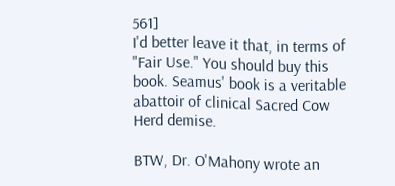561]
I'd better leave it that, in terms of "Fair Use." You should buy this book. Seamus' book is a veritable abattoir of clinical Sacred Cow Herd demise.

BTW, Dr. O'Mahony wrote an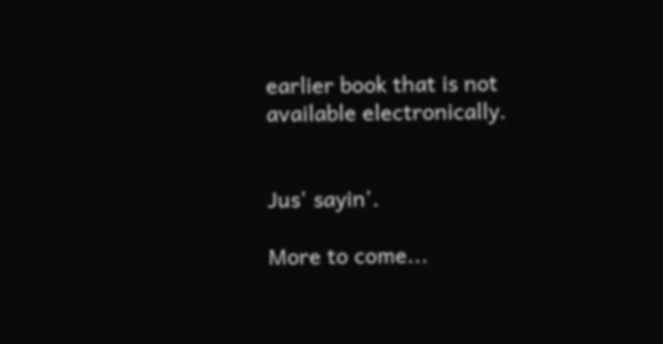earlier book that is not available electronically.


Jus' sayin'.

More to come...